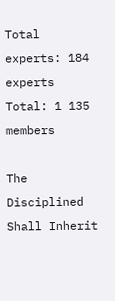Total experts: 184 experts Total: 1 135 members

The Disciplined Shall Inherit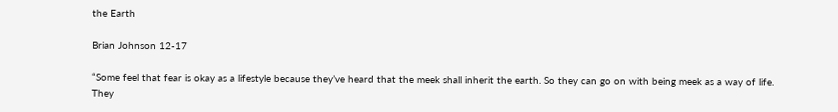the Earth

Brian Johnson 12-17

“Some feel that fear is okay as a lifestyle because they’ve heard that the meek shall inherit the earth. So they can go on with being meek as a way of life. They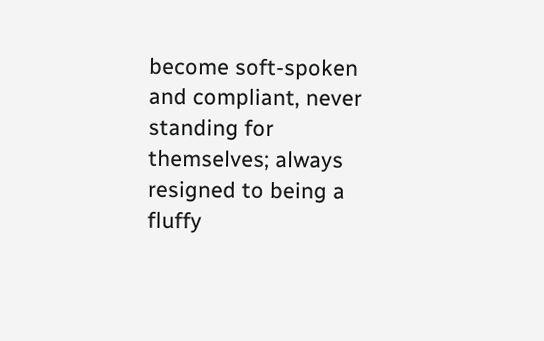become soft-spoken and compliant, never standing for themselves; always resigned to being a fluffy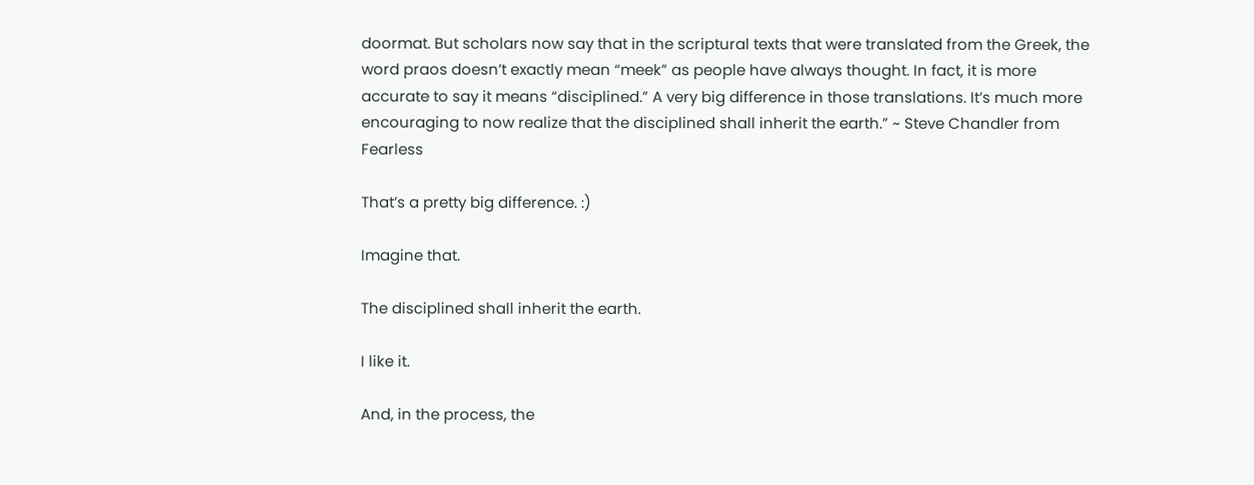doormat. But scholars now say that in the scriptural texts that were translated from the Greek, the word praos doesn’t exactly mean “meek” as people have always thought. In fact, it is more accurate to say it means “disciplined.” A very big difference in those translations. It’s much more encouraging to now realize that the disciplined shall inherit the earth.” ~ Steve Chandler from Fearless

That’s a pretty big difference. :)

Imagine that.

The disciplined shall inherit the earth.

I like it.

And, in the process, the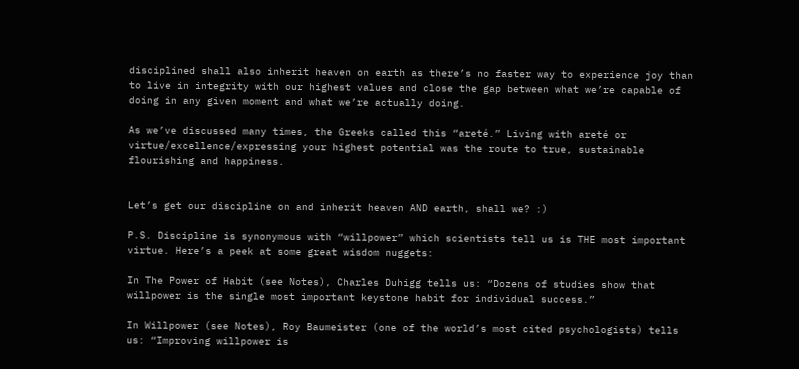disciplined shall also inherit heaven on earth as there’s no faster way to experience joy than to live in integrity with our highest values and close the gap between what we’re capable of doing in any given moment and what we’re actually doing.

As we’ve discussed many times, the Greeks called this “areté.” Living with areté or virtue/excellence/expressing your highest potential was the route to true, sustainable flourishing and happiness.


Let’s get our discipline on and inherit heaven AND earth, shall we? :)

P.S. Discipline is synonymous with “willpower” which scientists tell us is THE most important virtue. Here’s a peek at some great wisdom nuggets:

In The Power of Habit (see Notes), Charles Duhigg tells us: “Dozens of studies show that willpower is the single most important keystone habit for individual success.”

In Willpower (see Notes), Roy Baumeister (one of the world’s most cited psychologists) tells us: “Improving willpower is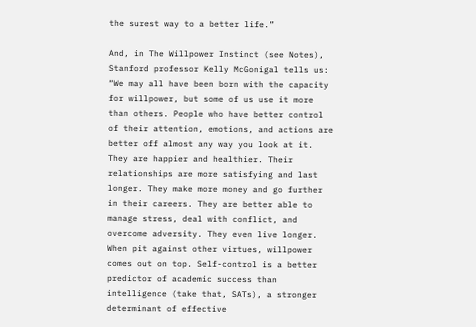the surest way to a better life.”

And, in The Willpower Instinct (see Notes), Stanford professor Kelly McGonigal tells us: “We may all have been born with the capacity for willpower, but some of us use it more than others. People who have better control of their attention, emotions, and actions are better off almost any way you look at it. They are happier and healthier. Their relationships are more satisfying and last longer. They make more money and go further in their careers. They are better able to manage stress, deal with conflict, and overcome adversity. They even live longer. When pit against other virtues, willpower comes out on top. Self-control is a better predictor of academic success than intelligence (take that, SATs), a stronger determinant of effective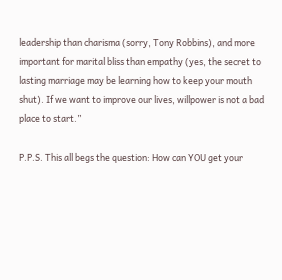leadership than charisma (sorry, Tony Robbins), and more important for marital bliss than empathy (yes, the secret to lasting marriage may be learning how to keep your mouth shut). If we want to improve our lives, willpower is not a bad place to start.”

P.P.S. This all begs the question: How can YOU get your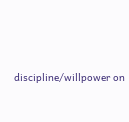discipline/willpower on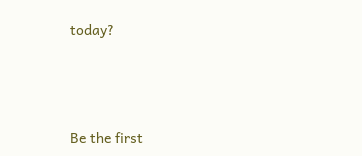today?



Be the first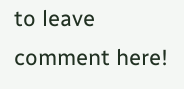to leave comment here!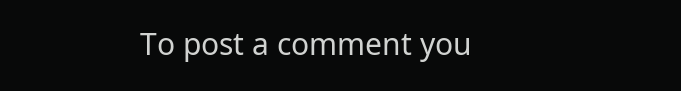To post a comment you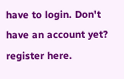have to login. Don't have an account yet? register here.